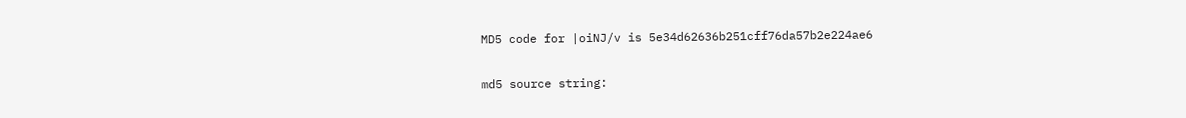MD5 code for |oiNJ/v is 5e34d62636b251cff76da57b2e224ae6

md5 source string: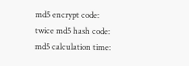md5 encrypt code:
twice md5 hash code:
md5 calculation time: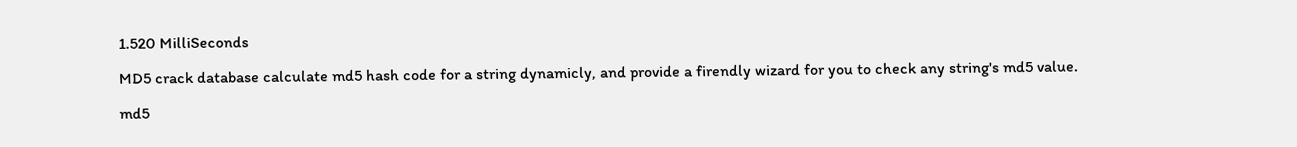1.520 MilliSeconds

MD5 crack database calculate md5 hash code for a string dynamicly, and provide a firendly wizard for you to check any string's md5 value.

md5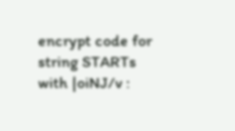encrypt code for string STARTs with |oiNJ/v :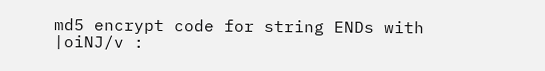md5 encrypt code for string ENDs with |oiNJ/v :